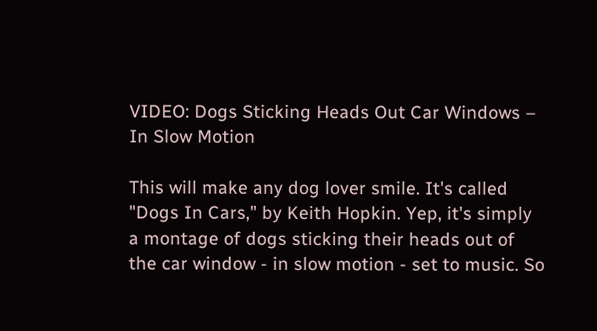VIDEO: Dogs Sticking Heads Out Car Windows – In Slow Motion

This will make any dog lover smile. It's called "Dogs In Cars," by Keith Hopkin. Yep, it's simply a montage of dogs sticking their heads out of the car window - in slow motion - set to music. So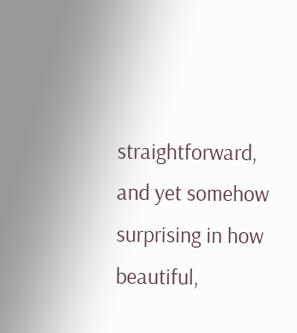straightforward, and yet somehow surprising in how beautiful,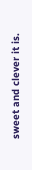sweet and clever it is.